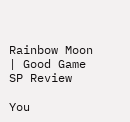Rainbow Moon | Good Game SP Review

You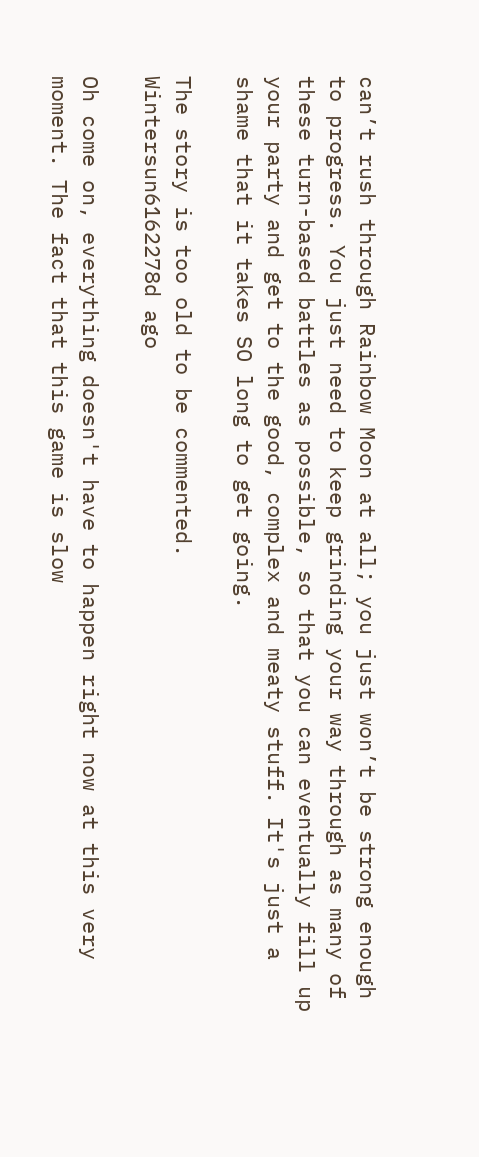can’t rush through Rainbow Moon at all; you just won’t be strong enough to progress. You just need to keep grinding your way through as many of these turn-based battles as possible, so that you can eventually fill up your party and get to the good, complex and meaty stuff. It's just a shame that it takes SO long to get going.

The story is too old to be commented.
Wintersun6162278d ago

Oh come on, everything doesn't have to happen right now at this very moment. The fact that this game is slow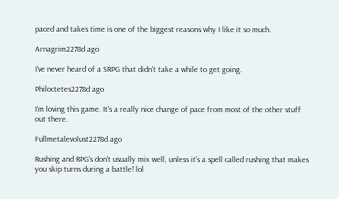paced and takes time is one of the biggest reasons why I like it so much.

Arnagrim2278d ago

I've never heard of a SRPG that didn't take a while to get going.

Philoctetes2278d ago

I'm loving this game. It's a really nice change of pace from most of the other stuff out there.

Fullmetalevolust2278d ago

Rushing and RPG's don't usually mix well, unless it's a spell called rushing that makes you skip turns during a battle! lol